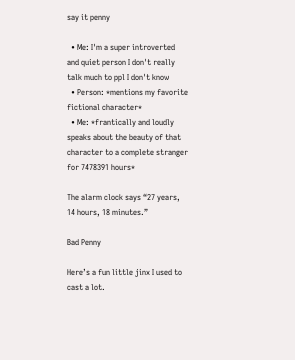say it penny

  • Me: I'm a super introverted and quiet person I don't really talk much to ppl I don't know
  • Person: *mentions my favorite fictional character*
  • Me: *frantically and loudly speaks about the beauty of that character to a complete stranger for 7478391 hours*

The alarm clock says “27 years, 14 hours, 18 minutes.”

Bad Penny

Here’s a fun little jinx I used to cast a lot.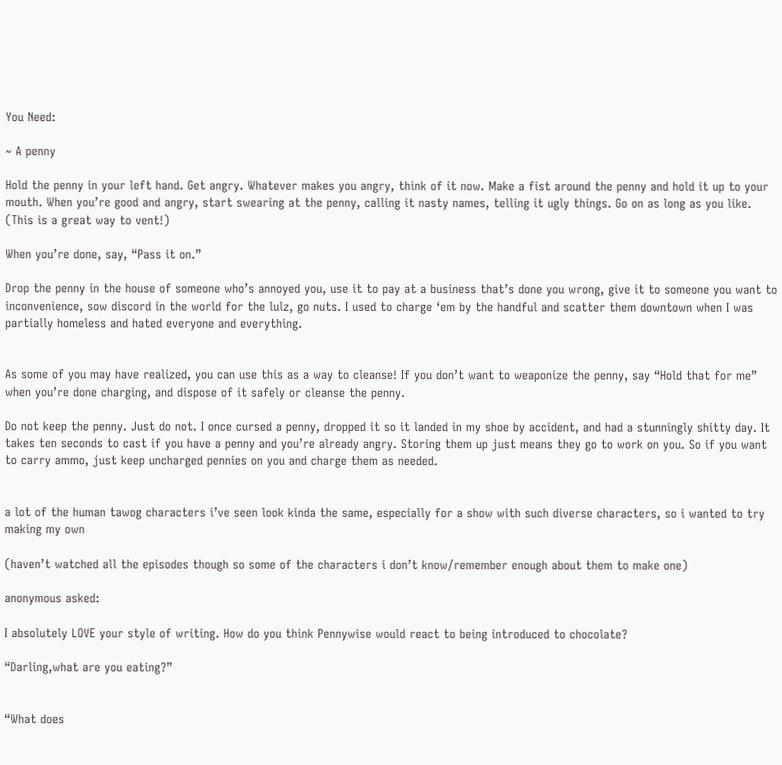You Need:

~ A penny

Hold the penny in your left hand. Get angry. Whatever makes you angry, think of it now. Make a fist around the penny and hold it up to your mouth. When you’re good and angry, start swearing at the penny, calling it nasty names, telling it ugly things. Go on as long as you like. (This is a great way to vent!)

When you’re done, say, “Pass it on.”

Drop the penny in the house of someone who’s annoyed you, use it to pay at a business that’s done you wrong, give it to someone you want to inconvenience, sow discord in the world for the lulz, go nuts. I used to charge ‘em by the handful and scatter them downtown when I was partially homeless and hated everyone and everything.


As some of you may have realized, you can use this as a way to cleanse! If you don’t want to weaponize the penny, say “Hold that for me” when you’re done charging, and dispose of it safely or cleanse the penny.

Do not keep the penny. Just do not. I once cursed a penny, dropped it so it landed in my shoe by accident, and had a stunningly shitty day. It takes ten seconds to cast if you have a penny and you’re already angry. Storing them up just means they go to work on you. So if you want to carry ammo, just keep uncharged pennies on you and charge them as needed.


a lot of the human tawog characters i’ve seen look kinda the same, especially for a show with such diverse characters, so i wanted to try making my own

(haven’t watched all the episodes though so some of the characters i don’t know/remember enough about them to make one)

anonymous asked:

I absolutely LOVE your style of writing. How do you think Pennywise would react to being introduced to chocolate?

“Darling,what are you eating?”


“What does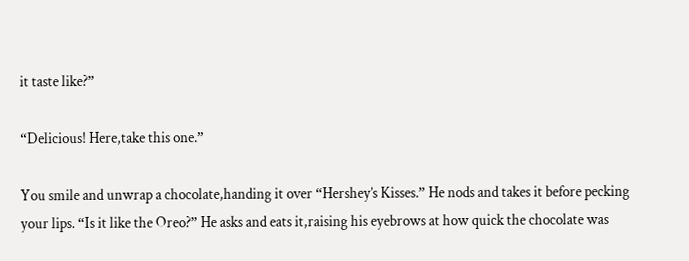it taste like?”

“Delicious! Here,take this one.”

You smile and unwrap a chocolate,handing it over “Hershey’s Kisses.” He nods and takes it before pecking your lips. “Is it like the Oreo?” He asks and eats it,raising his eyebrows at how quick the chocolate was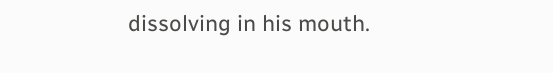dissolving in his mouth.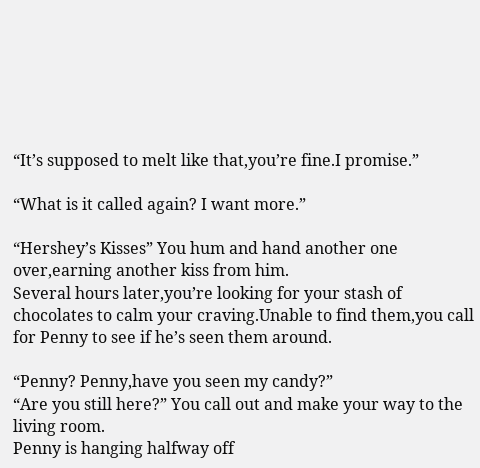“It’s supposed to melt like that,you’re fine.I promise.”

“What is it called again? I want more.”

“Hershey’s Kisses” You hum and hand another one over,earning another kiss from him.
Several hours later,you’re looking for your stash of chocolates to calm your craving.Unable to find them,you call for Penny to see if he’s seen them around.

“Penny? Penny,have you seen my candy?”
“Are you still here?” You call out and make your way to the living room.
Penny is hanging halfway off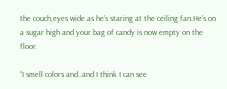the couch,eyes wide as he’s staring at the ceiling fan.He’s on a sugar high and your bag of candy is now empty on the floor.

“I smell colors and..and I think I can see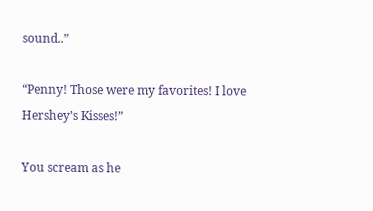sound..”

“Penny! Those were my favorites! I love Hershey’s Kisses!”

You scream as he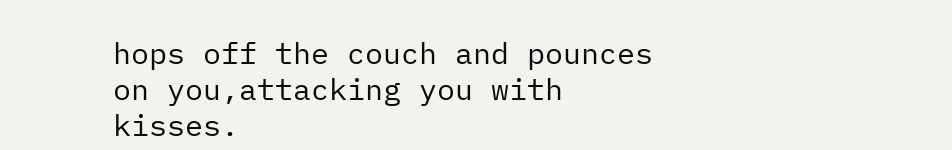hops off the couch and pounces on you,attacking you with kisses.